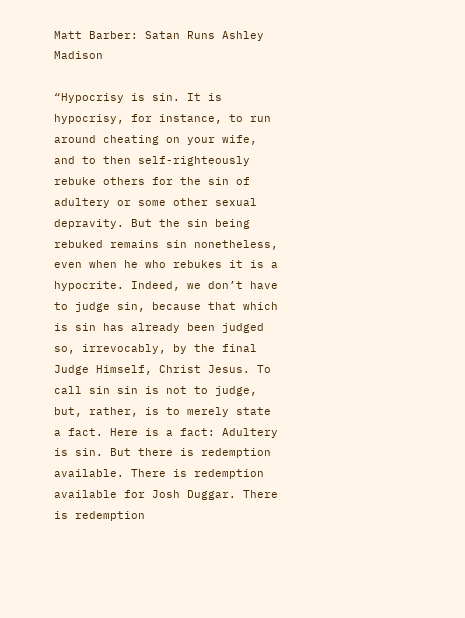Matt Barber: Satan Runs Ashley Madison

“Hypocrisy is sin. It is hypocrisy, for instance, to run around cheating on your wife, and to then self-righteously rebuke others for the sin of adultery or some other sexual depravity. But the sin being rebuked remains sin nonetheless, even when he who rebukes it is a hypocrite. Indeed, we don’t have to judge sin, because that which is sin has already been judged so, irrevocably, by the final Judge Himself, Christ Jesus. To call sin sin is not to judge, but, rather, is to merely state a fact. Here is a fact: Adultery is sin. But there is redemption available. There is redemption available for Josh Duggar. There is redemption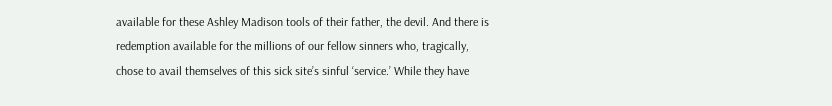available for these Ashley Madison tools of their father, the devil. And there is redemption available for the millions of our fellow sinners who, tragically, chose to avail themselves of this sick site’s sinful ‘service.’ While they have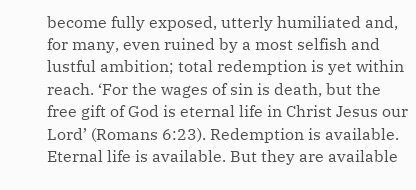become fully exposed, utterly humiliated and, for many, even ruined by a most selfish and lustful ambition; total redemption is yet within reach. ‘For the wages of sin is death, but the free gift of God is eternal life in Christ Jesus our Lord’ (Romans 6:23). Redemption is available. Eternal life is available. But they are available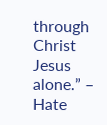through Christ Jesus alone.” – Hate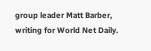group leader Matt Barber, writing for World Net Daily.